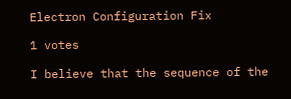Electron Configuration Fix

1 votes

I believe that the sequence of the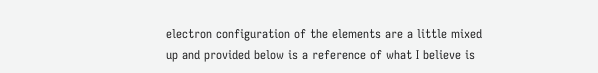electron configuration of the elements are a little mixed up and provided below is a reference of what I believe is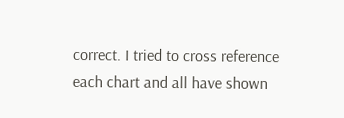correct. I tried to cross reference each chart and all have shown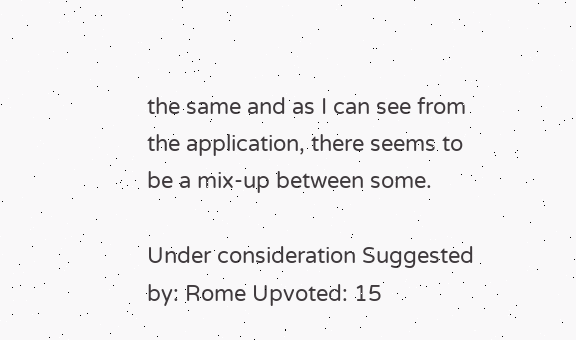the same and as I can see from the application, there seems to be a mix-up between some.

Under consideration Suggested by: Rome Upvoted: 15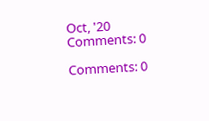Oct, '20 Comments: 0

Comments: 0